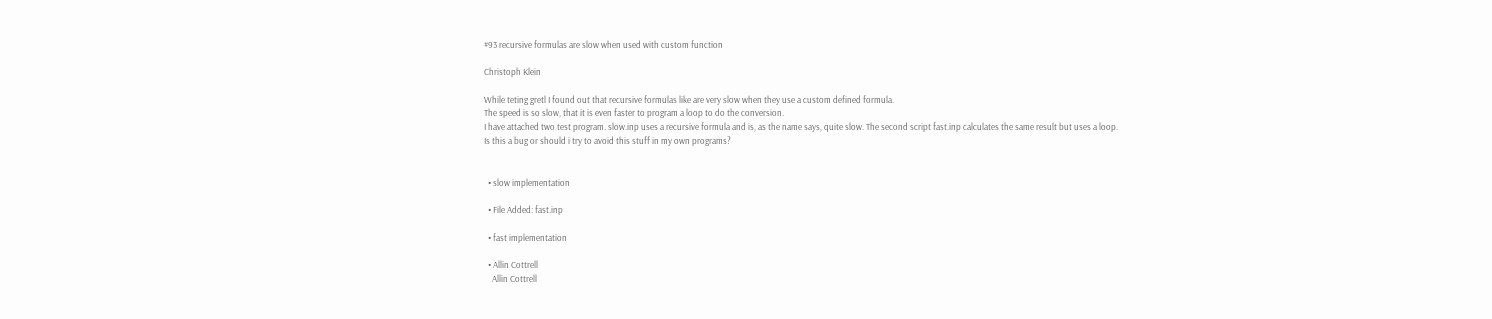#93 recursive formulas are slow when used with custom function

Christoph Klein

While teting gretl I found out that recursive formulas like are very slow when they use a custom defined formula.
The speed is so slow, that it is even faster to program a loop to do the conversion.
I have attached two test program. slow.inp uses a recursive formula and is, as the name says, quite slow. The second script fast.inp calculates the same result but uses a loop.
Is this a bug or should i try to avoid this stuff in my own programs?


  • slow implementation

  • File Added: fast.inp

  • fast implementation

  • Allin Cottrell
    Allin Cottrell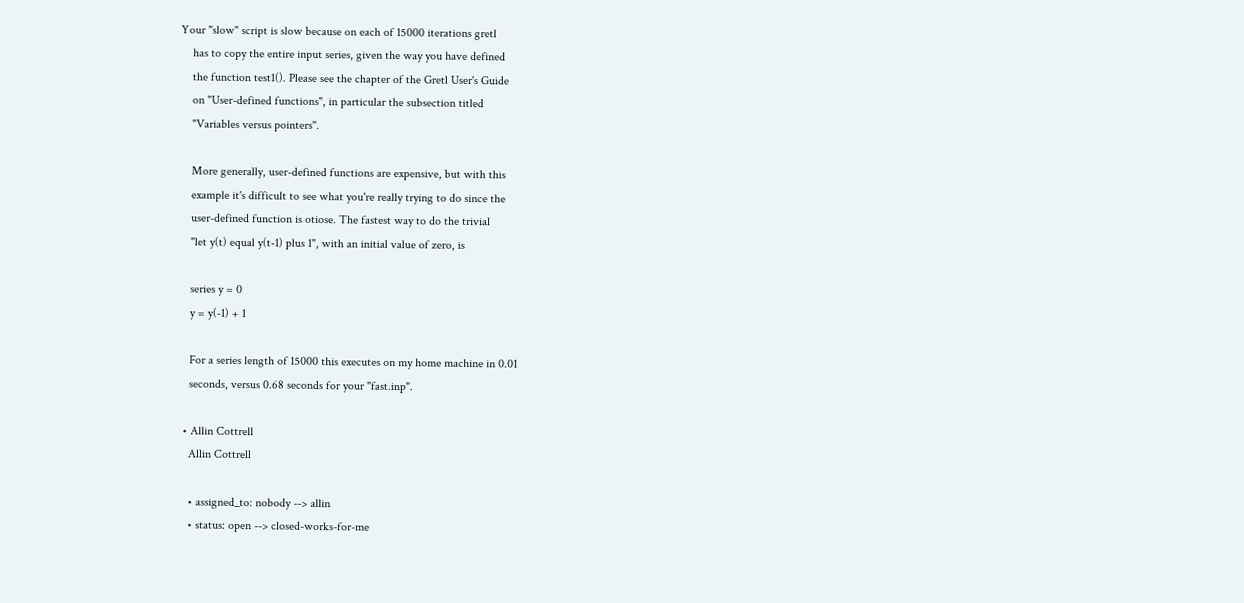Your "slow" script is slow because on each of 15000 iterations gretl
    has to copy the entire input series, given the way you have defined
    the function test1(). Please see the chapter of the Gretl User's Guide
    on "User-defined functions", in particular the subsection titled
    "Variables versus pointers".

    More generally, user-defined functions are expensive, but with this
    example it's difficult to see what you're really trying to do since the
    user-defined function is otiose. The fastest way to do the trivial
    "let y(t) equal y(t-1) plus 1", with an initial value of zero, is

    series y = 0
    y = y(-1) + 1

    For a series length of 15000 this executes on my home machine in 0.01
    seconds, versus 0.68 seconds for your "fast.inp".

  • Allin Cottrell
    Allin Cottrell

    • assigned_to: nobody --> allin
    • status: open --> closed-works-for-me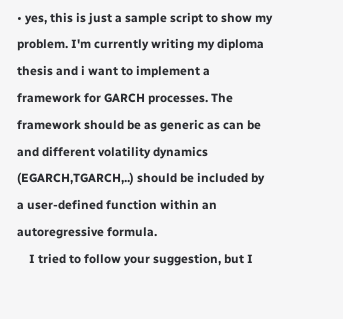• yes, this is just a sample script to show my problem. I'm currently writing my diploma thesis and i want to implement a framework for GARCH processes. The framework should be as generic as can be and different volatility dynamics (EGARCH,TGARCH,..) should be included by a user-defined function within an autoregressive formula.
    I tried to follow your suggestion, but I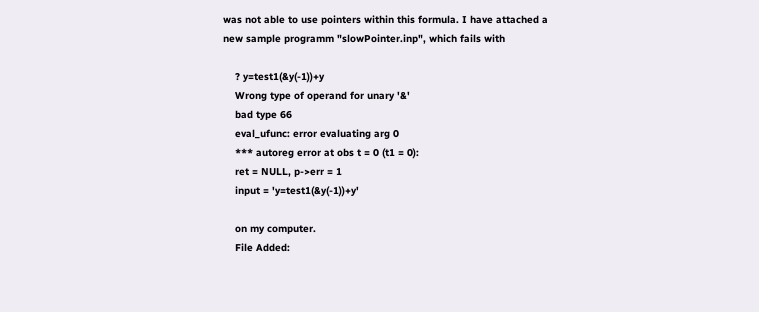was not able to use pointers within this formula. I have attached a new sample programm "slowPointer.inp", which fails with

    ? y=test1(&y(-1))+y
    Wrong type of operand for unary '&'
    bad type 66
    eval_ufunc: error evaluating arg 0
    *** autoreg error at obs t = 0 (t1 = 0):
    ret = NULL, p->err = 1
    input = 'y=test1(&y(-1))+y'

    on my computer.
    File Added: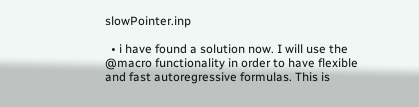slowPointer.inp

  • i have found a solution now. I will use the @macro functionality in order to have flexible and fast autoregressive formulas. This is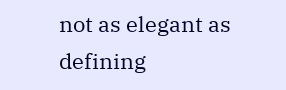not as elegant as defining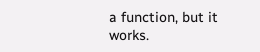a function, but it works.